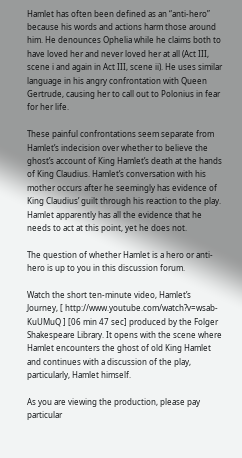Hamlet has often been defined as an “anti-hero” because his words and actions harm those around him. He denounces Ophelia while he claims both to have loved her and never loved her at all (Act III, scene i and again in Act III, scene ii). He uses similar language in his angry confrontation with Queen Gertrude, causing her to call out to Polonius in fear for her life.

These painful confrontations seem separate from Hamlet’s indecision over whether to believe the ghost’s account of King Hamlet’s death at the hands of King Claudius. Hamlet’s conversation with his mother occurs after he seemingly has evidence of King Claudius’ guilt through his reaction to the play. Hamlet apparently has all the evidence that he needs to act at this point, yet he does not.

The question of whether Hamlet is a hero or anti-hero is up to you in this discussion forum.

Watch the short ten-minute video, Hamlet’s Journey, [ http://www.youtube.com/watch?v=wsab-KuUMuQ ] [06 min 47 sec] produced by the Folger Shakespeare Library. It opens with the scene where Hamlet encounters the ghost of old King Hamlet and continues with a discussion of the play, particularly, Hamlet himself.

As you are viewing the production, please pay particular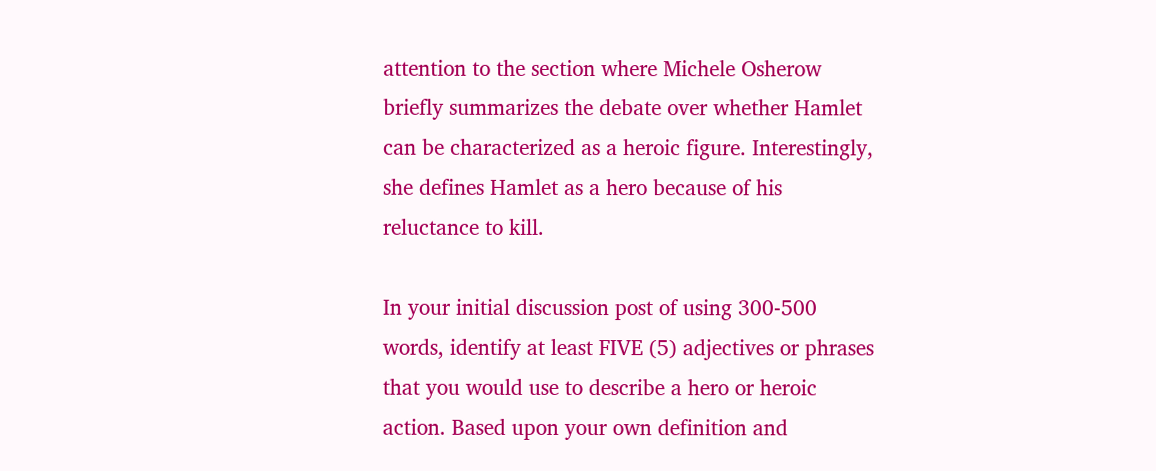attention to the section where Michele Osherow briefly summarizes the debate over whether Hamlet can be characterized as a heroic figure. Interestingly, she defines Hamlet as a hero because of his reluctance to kill.

In your initial discussion post of using 300-500 words, identify at least FIVE (5) adjectives or phrases that you would use to describe a hero or heroic action. Based upon your own definition and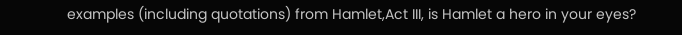examples (including quotations) from Hamlet,Act III, is Hamlet a hero in your eyes?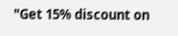"Get 15% discount on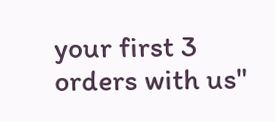your first 3 orders with us"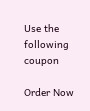Use the following coupon

Order Now